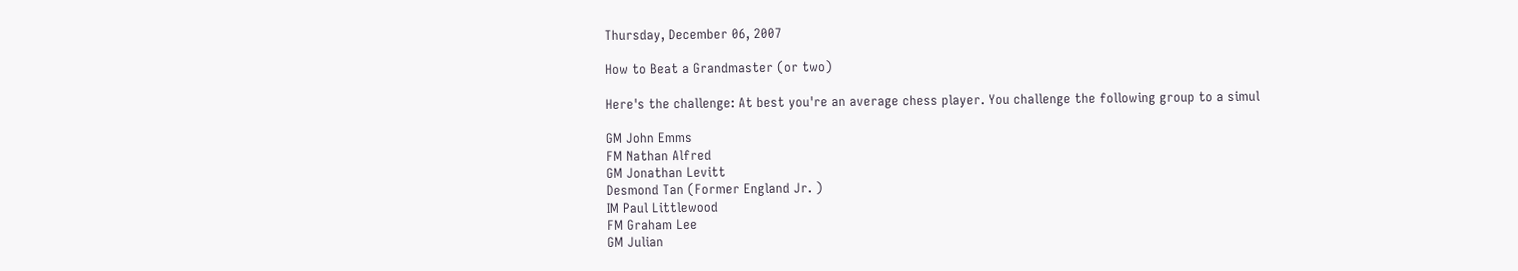Thursday, December 06, 2007

How to Beat a Grandmaster (or two)

Here's the challenge: At best you're an average chess player. You challenge the following group to a simul

GM John Emms
FM Nathan Alfred
GM Jonathan Levitt
Desmond Tan (Former England Jr. )
IM Paul Littlewood
FM Graham Lee
GM Julian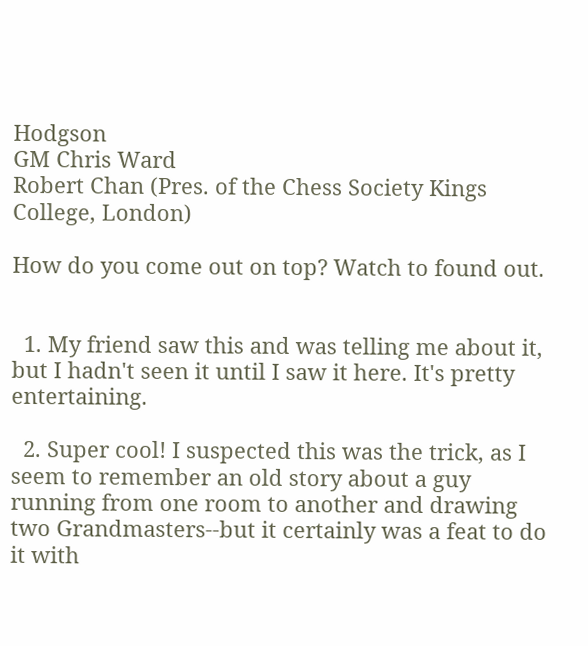Hodgson
GM Chris Ward
Robert Chan (Pres. of the Chess Society Kings College, London)

How do you come out on top? Watch to found out.


  1. My friend saw this and was telling me about it, but I hadn't seen it until I saw it here. It's pretty entertaining.

  2. Super cool! I suspected this was the trick, as I seem to remember an old story about a guy running from one room to another and drawing two Grandmasters--but it certainly was a feat to do it with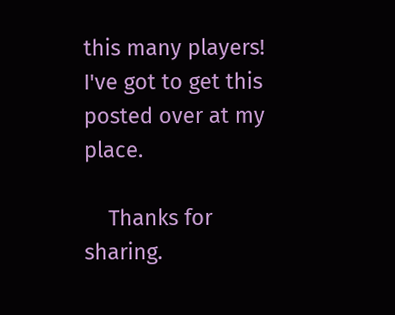this many players! I've got to get this posted over at my place.

    Thanks for sharing.